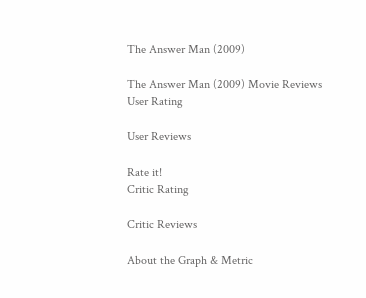The Answer Man (2009)

The Answer Man (2009) Movie Reviews
User Rating

User Reviews

Rate it!
Critic Rating

Critic Reviews

About the Graph & Metric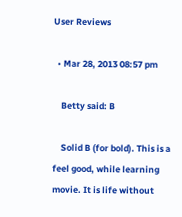User Reviews

  • Mar 28, 2013 08:57 pm

    Betty said: B

    Solid B (for bold). This is a feel good, while learning movie. It is life without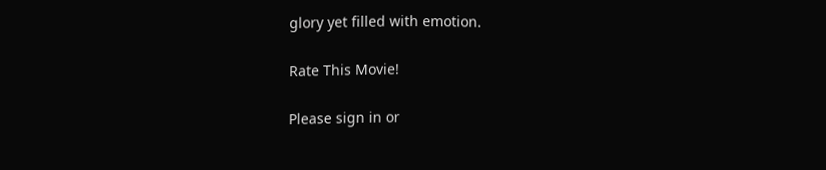glory yet filled with emotion.

Rate This Movie!

Please sign in or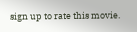sign up to rate this movie.